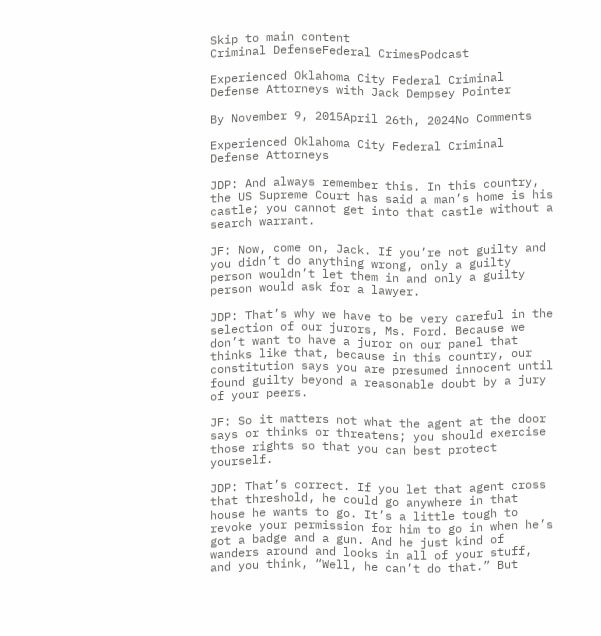Skip to main content
Criminal DefenseFederal CrimesPodcast

Experienced Oklahoma City Federal Criminal Defense Attorneys with Jack Dempsey Pointer

By November 9, 2015April 26th, 2024No Comments

Experienced Oklahoma City Federal Criminal Defense Attorneys

JDP: And always remember this. In this country, the US Supreme Court has said a man’s home is his castle; you cannot get into that castle without a search warrant.

JF: Now, come on, Jack. If you’re not guilty and you didn’t do anything wrong, only a guilty person wouldn’t let them in and only a guilty person would ask for a lawyer.

JDP: That’s why we have to be very careful in the selection of our jurors, Ms. Ford. Because we don’t want to have a juror on our panel that thinks like that, because in this country, our constitution says you are presumed innocent until found guilty beyond a reasonable doubt by a jury of your peers.

JF: So it matters not what the agent at the door says or thinks or threatens; you should exercise those rights so that you can best protect yourself.

JDP: That’s correct. If you let that agent cross that threshold, he could go anywhere in that house he wants to go. It’s a little tough to revoke your permission for him to go in when he’s got a badge and a gun. And he just kind of wanders around and looks in all of your stuff, and you think, “Well, he can’t do that.” But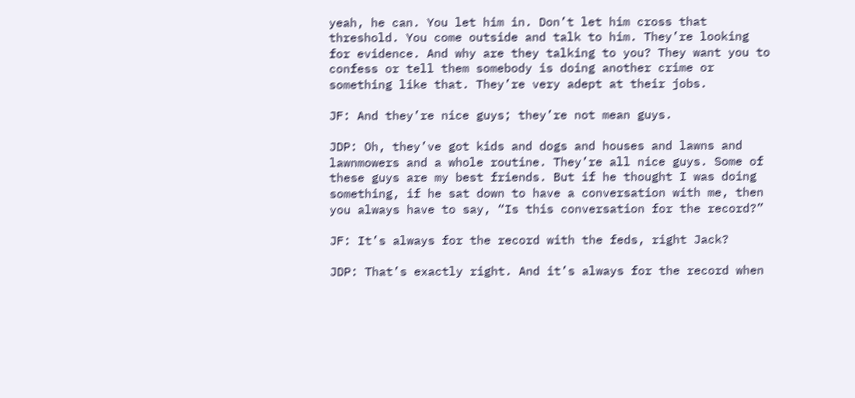yeah, he can. You let him in. Don’t let him cross that threshold. You come outside and talk to him. They’re looking for evidence. And why are they talking to you? They want you to confess or tell them somebody is doing another crime or something like that. They’re very adept at their jobs.

JF: And they’re nice guys; they’re not mean guys.

JDP: Oh, they’ve got kids and dogs and houses and lawns and lawnmowers and a whole routine. They’re all nice guys. Some of these guys are my best friends. But if he thought I was doing something, if he sat down to have a conversation with me, then you always have to say, “Is this conversation for the record?”

JF: It’s always for the record with the feds, right Jack?

JDP: That’s exactly right. And it’s always for the record when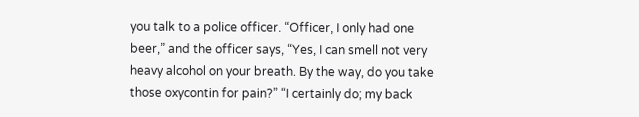you talk to a police officer. “Officer, I only had one beer,” and the officer says, “Yes, I can smell not very heavy alcohol on your breath. By the way, do you take those oxycontin for pain?” “I certainly do; my back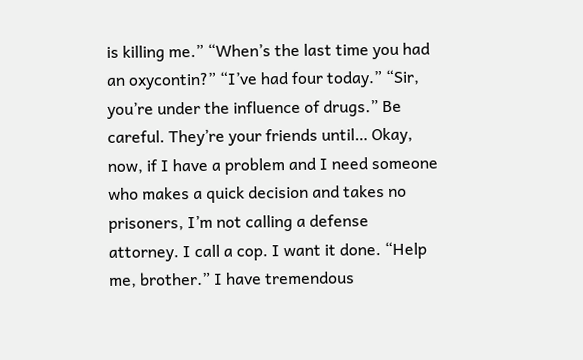is killing me.” “When’s the last time you had an oxycontin?” “I’ve had four today.” “Sir, you’re under the influence of drugs.” Be careful. They’re your friends until… Okay, now, if I have a problem and I need someone who makes a quick decision and takes no prisoners, I’m not calling a defense attorney. I call a cop. I want it done. “Help me, brother.” I have tremendous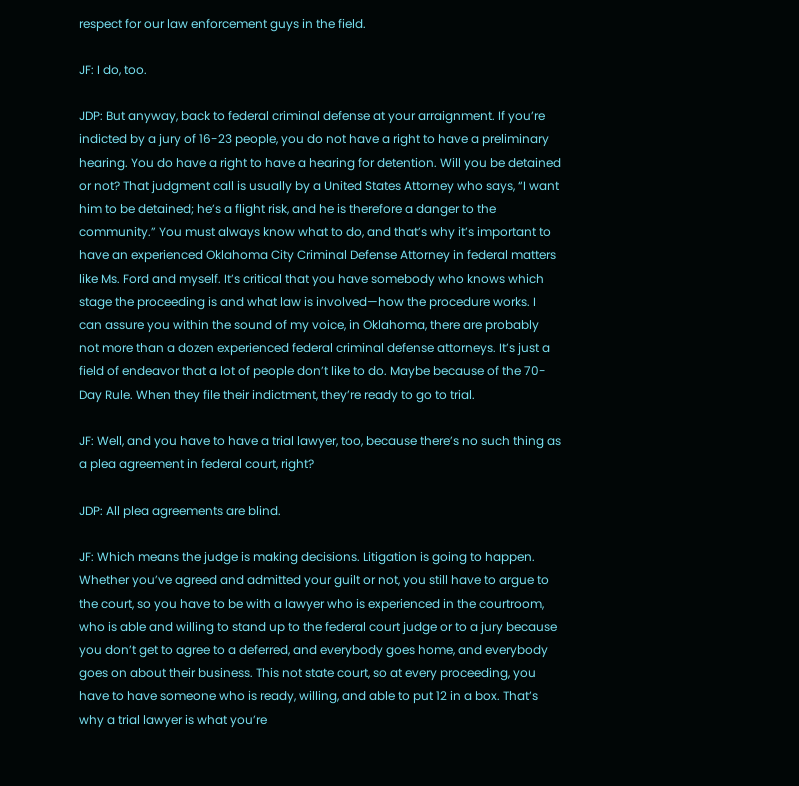respect for our law enforcement guys in the field.

JF: I do, too.

JDP: But anyway, back to federal criminal defense at your arraignment. If you’re indicted by a jury of 16-23 people, you do not have a right to have a preliminary hearing. You do have a right to have a hearing for detention. Will you be detained or not? That judgment call is usually by a United States Attorney who says, “I want him to be detained; he’s a flight risk, and he is therefore a danger to the community.” You must always know what to do, and that’s why it’s important to have an experienced Oklahoma City Criminal Defense Attorney in federal matters like Ms. Ford and myself. It’s critical that you have somebody who knows which stage the proceeding is and what law is involved—how the procedure works. I can assure you within the sound of my voice, in Oklahoma, there are probably not more than a dozen experienced federal criminal defense attorneys. It’s just a field of endeavor that a lot of people don’t like to do. Maybe because of the 70-Day Rule. When they file their indictment, they’re ready to go to trial.

JF: Well, and you have to have a trial lawyer, too, because there’s no such thing as a plea agreement in federal court, right?

JDP: All plea agreements are blind.

JF: Which means the judge is making decisions. Litigation is going to happen. Whether you’ve agreed and admitted your guilt or not, you still have to argue to the court, so you have to be with a lawyer who is experienced in the courtroom, who is able and willing to stand up to the federal court judge or to a jury because you don’t get to agree to a deferred, and everybody goes home, and everybody goes on about their business. This not state court, so at every proceeding, you have to have someone who is ready, willing, and able to put 12 in a box. That’s why a trial lawyer is what you’re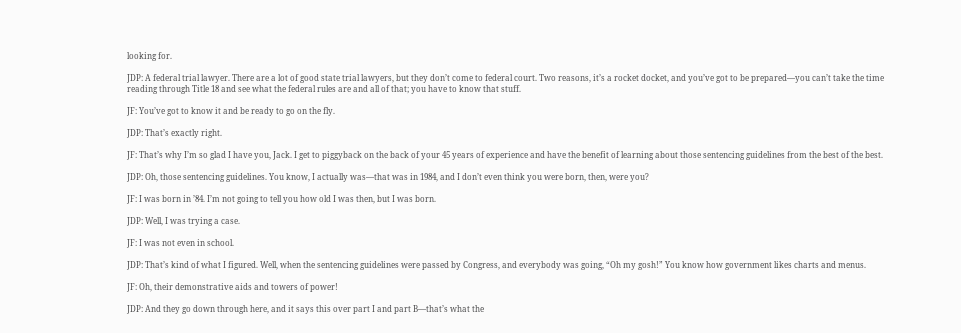looking for.

JDP: A federal trial lawyer. There are a lot of good state trial lawyers, but they don’t come to federal court. Two reasons, it’s a rocket docket, and you’ve got to be prepared—you can’t take the time reading through Title 18 and see what the federal rules are and all of that; you have to know that stuff.

JF: You’ve got to know it and be ready to go on the fly.

JDP: That’s exactly right.

JF: That’s why I’m so glad I have you, Jack. I get to piggyback on the back of your 45 years of experience and have the benefit of learning about those sentencing guidelines from the best of the best.

JDP: Oh, those sentencing guidelines. You know, I actually was—that was in 1984, and I don’t even think you were born, then, were you?

JF: I was born in ’84. I’m not going to tell you how old I was then, but I was born.

JDP: Well, I was trying a case.

JF: I was not even in school.

JDP: That’s kind of what I figured. Well, when the sentencing guidelines were passed by Congress, and everybody was going, “Oh my gosh!” You know how government likes charts and menus.

JF: Oh, their demonstrative aids and towers of power!

JDP: And they go down through here, and it says this over part I and part B—that’s what the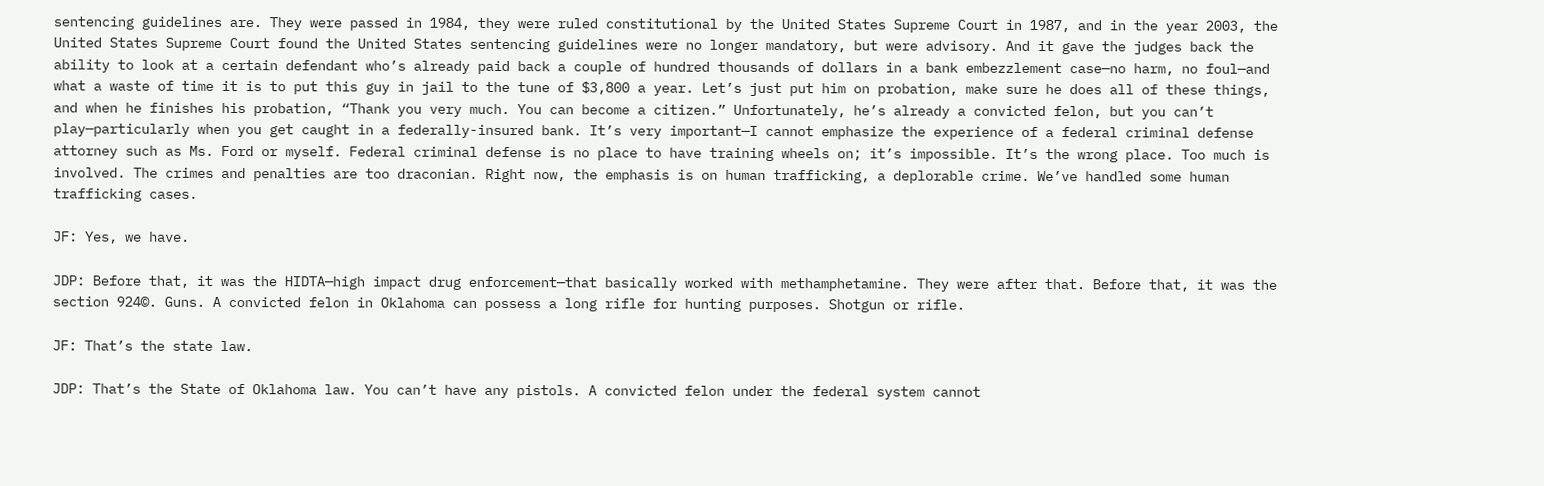sentencing guidelines are. They were passed in 1984, they were ruled constitutional by the United States Supreme Court in 1987, and in the year 2003, the United States Supreme Court found the United States sentencing guidelines were no longer mandatory, but were advisory. And it gave the judges back the ability to look at a certain defendant who’s already paid back a couple of hundred thousands of dollars in a bank embezzlement case—no harm, no foul—and what a waste of time it is to put this guy in jail to the tune of $3,800 a year. Let’s just put him on probation, make sure he does all of these things, and when he finishes his probation, “Thank you very much. You can become a citizen.” Unfortunately, he’s already a convicted felon, but you can’t play—particularly when you get caught in a federally-insured bank. It’s very important—I cannot emphasize the experience of a federal criminal defense attorney such as Ms. Ford or myself. Federal criminal defense is no place to have training wheels on; it’s impossible. It’s the wrong place. Too much is involved. The crimes and penalties are too draconian. Right now, the emphasis is on human trafficking, a deplorable crime. We’ve handled some human trafficking cases.

JF: Yes, we have.

JDP: Before that, it was the HIDTA—high impact drug enforcement—that basically worked with methamphetamine. They were after that. Before that, it was the section 924©. Guns. A convicted felon in Oklahoma can possess a long rifle for hunting purposes. Shotgun or rifle.

JF: That’s the state law.

JDP: That’s the State of Oklahoma law. You can’t have any pistols. A convicted felon under the federal system cannot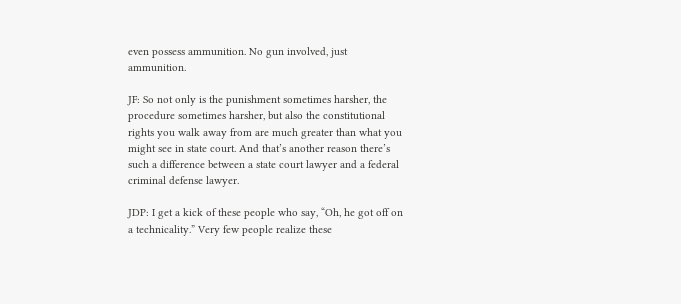even possess ammunition. No gun involved, just ammunition.

JF: So not only is the punishment sometimes harsher, the procedure sometimes harsher, but also the constitutional rights you walk away from are much greater than what you might see in state court. And that’s another reason there’s such a difference between a state court lawyer and a federal criminal defense lawyer.

JDP: I get a kick of these people who say, “Oh, he got off on a technicality.” Very few people realize these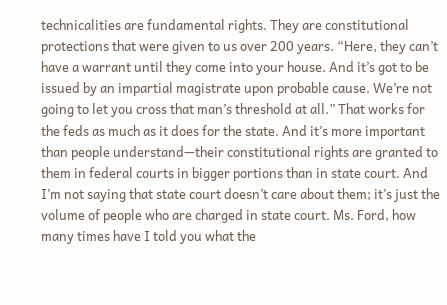technicalities are fundamental rights. They are constitutional protections that were given to us over 200 years. “Here, they can’t have a warrant until they come into your house. And it’s got to be issued by an impartial magistrate upon probable cause. We’re not going to let you cross that man’s threshold at all.” That works for the feds as much as it does for the state. And it’s more important than people understand—their constitutional rights are granted to them in federal courts in bigger portions than in state court. And I’m not saying that state court doesn’t care about them; it’s just the volume of people who are charged in state court. Ms. Ford, how many times have I told you what the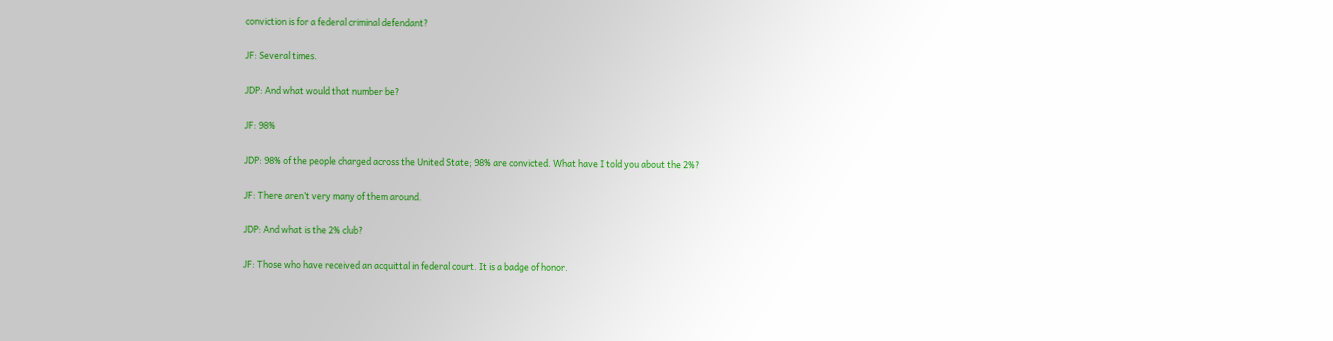conviction is for a federal criminal defendant?

JF: Several times.

JDP: And what would that number be?

JF: 98%

JDP: 98% of the people charged across the United State; 98% are convicted. What have I told you about the 2%?

JF: There aren’t very many of them around.

JDP: And what is the 2% club?

JF: Those who have received an acquittal in federal court. It is a badge of honor.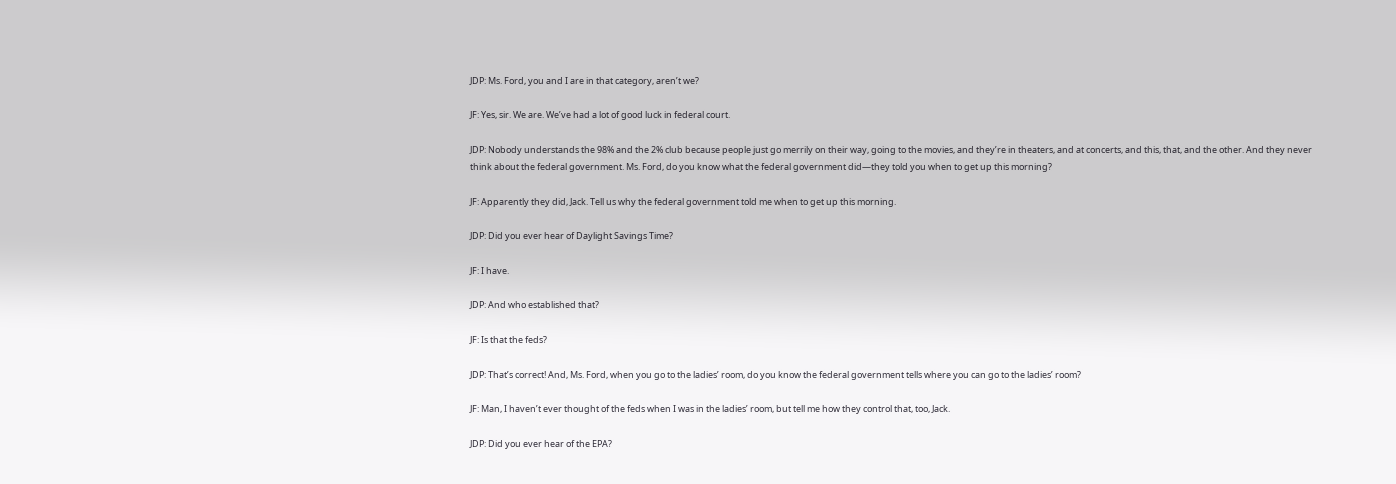JDP: Ms. Ford, you and I are in that category, aren’t we?

JF: Yes, sir. We are. We’ve had a lot of good luck in federal court.

JDP: Nobody understands the 98% and the 2% club because people just go merrily on their way, going to the movies, and they’re in theaters, and at concerts, and this, that, and the other. And they never think about the federal government. Ms. Ford, do you know what the federal government did—they told you when to get up this morning?

JF: Apparently they did, Jack. Tell us why the federal government told me when to get up this morning.

JDP: Did you ever hear of Daylight Savings Time?

JF: I have.

JDP: And who established that?

JF: Is that the feds?

JDP: That’s correct! And, Ms. Ford, when you go to the ladies’ room, do you know the federal government tells where you can go to the ladies’ room?

JF: Man, I haven’t ever thought of the feds when I was in the ladies’ room, but tell me how they control that, too, Jack.

JDP: Did you ever hear of the EPA?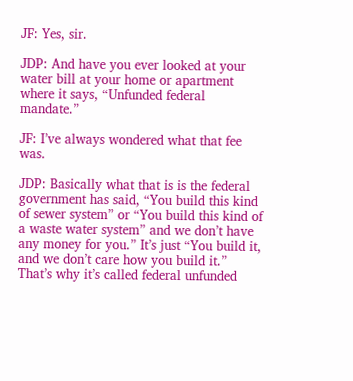JF: Yes, sir.

JDP: And have you ever looked at your water bill at your home or apartment where it says, “Unfunded federal mandate.”

JF: I’ve always wondered what that fee was.

JDP: Basically what that is is the federal government has said, “You build this kind of sewer system” or “You build this kind of a waste water system” and we don’t have any money for you.” It’s just “You build it, and we don’t care how you build it.” That’s why it’s called federal unfunded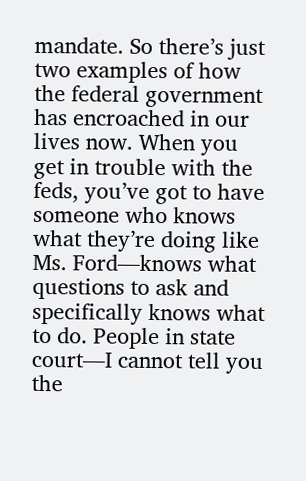mandate. So there’s just two examples of how the federal government has encroached in our lives now. When you get in trouble with the feds, you’ve got to have someone who knows what they’re doing like Ms. Ford—knows what questions to ask and specifically knows what to do. People in state court—I cannot tell you the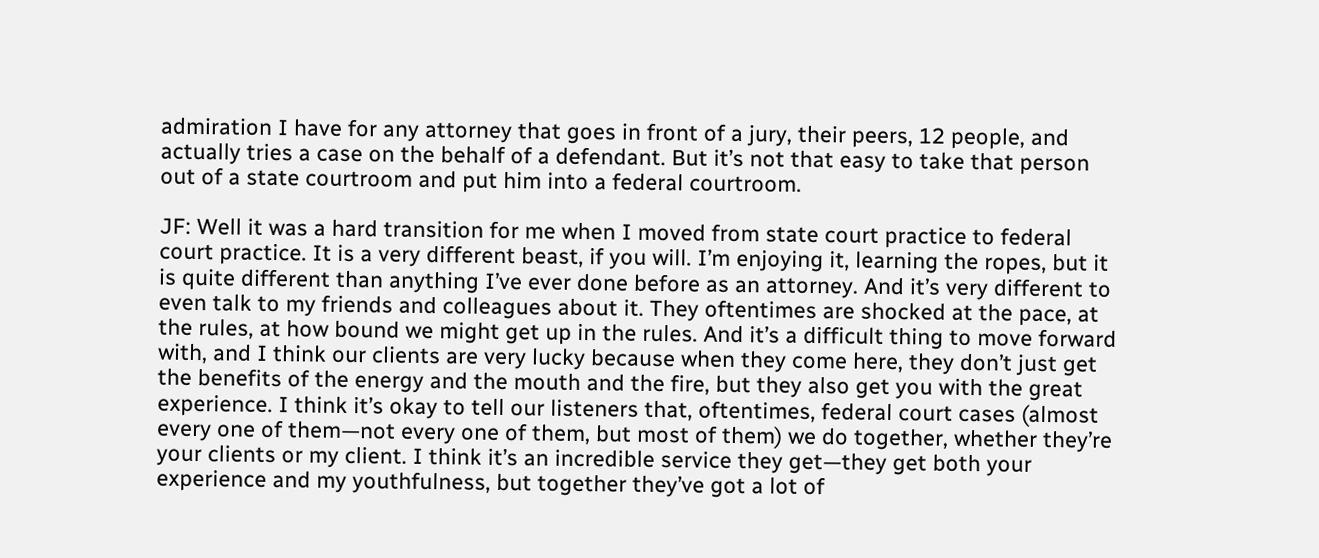admiration I have for any attorney that goes in front of a jury, their peers, 12 people, and actually tries a case on the behalf of a defendant. But it’s not that easy to take that person out of a state courtroom and put him into a federal courtroom.

JF: Well it was a hard transition for me when I moved from state court practice to federal court practice. It is a very different beast, if you will. I’m enjoying it, learning the ropes, but it is quite different than anything I’ve ever done before as an attorney. And it’s very different to even talk to my friends and colleagues about it. They oftentimes are shocked at the pace, at the rules, at how bound we might get up in the rules. And it’s a difficult thing to move forward with, and I think our clients are very lucky because when they come here, they don’t just get the benefits of the energy and the mouth and the fire, but they also get you with the great experience. I think it’s okay to tell our listeners that, oftentimes, federal court cases (almost every one of them—not every one of them, but most of them) we do together, whether they’re your clients or my client. I think it’s an incredible service they get—they get both your experience and my youthfulness, but together they’ve got a lot of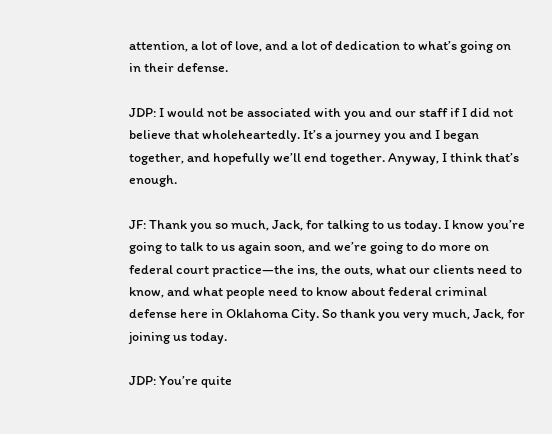attention, a lot of love, and a lot of dedication to what’s going on in their defense.

JDP: I would not be associated with you and our staff if I did not believe that wholeheartedly. It’s a journey you and I began together, and hopefully we’ll end together. Anyway, I think that’s enough.

JF: Thank you so much, Jack, for talking to us today. I know you’re going to talk to us again soon, and we’re going to do more on federal court practice—the ins, the outs, what our clients need to know, and what people need to know about federal criminal defense here in Oklahoma City. So thank you very much, Jack, for joining us today.

JDP: You’re quite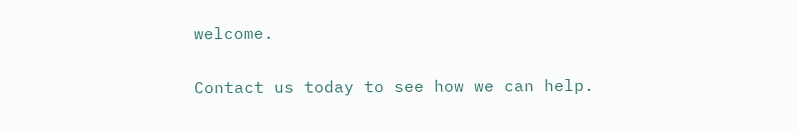welcome.

Contact us today to see how we can help.